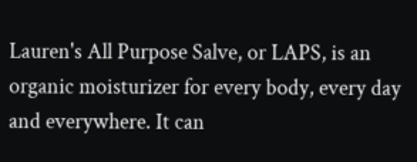Lauren's All Purpose Salve, or LAPS, is an organic moisturizer for every body, every day and everywhere. It can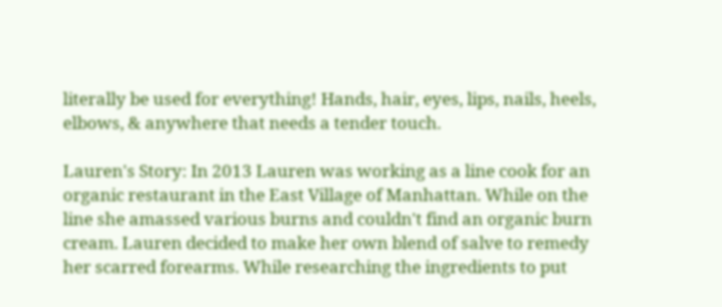literally be used for everything! Hands, hair, eyes, lips, nails, heels, elbows, & anywhere that needs a tender touch.

Lauren's Story: In 2013 Lauren was working as a line cook for an organic restaurant in the East Village of Manhattan. While on the line she amassed various burns and couldn't find an organic burn cream. Lauren decided to make her own blend of salve to remedy her scarred forearms. While researching the ingredients to put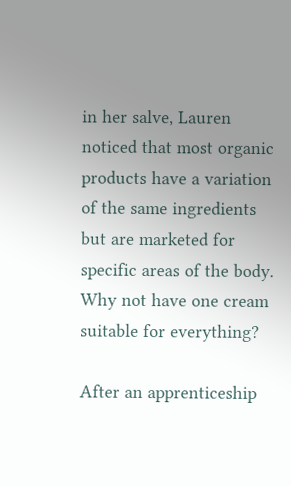in her salve, Lauren noticed that most organic products have a variation of the same ingredients but are marketed for specific areas of the body. Why not have one cream suitable for everything?

After an apprenticeship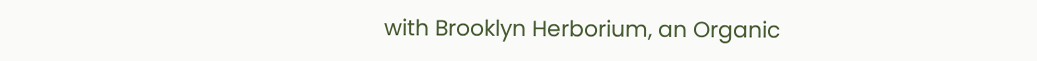with Brooklyn Herborium, an Organic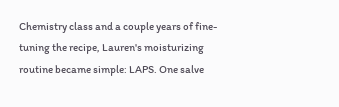Chemistry class and a couple years of fine-tuning the recipe, Lauren's moisturizing routine became simple: LAPS. One salve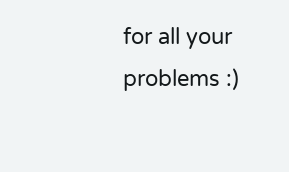for all your problems :)